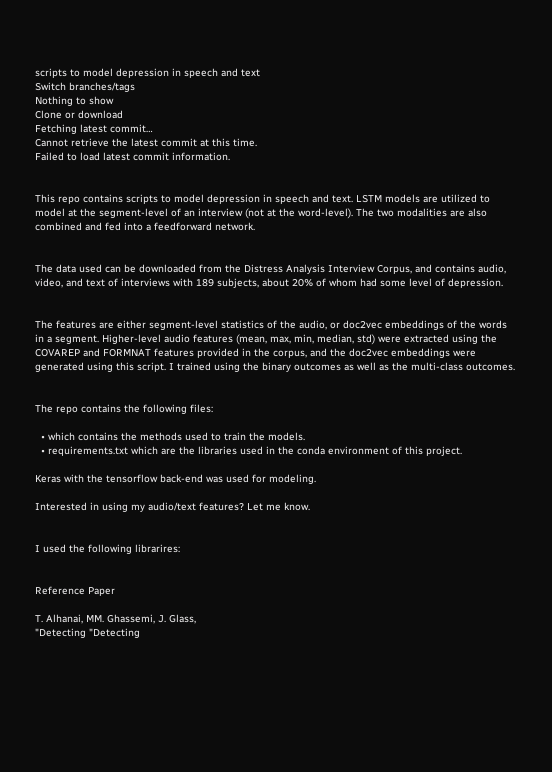scripts to model depression in speech and text
Switch branches/tags
Nothing to show
Clone or download
Fetching latest commit…
Cannot retrieve the latest commit at this time.
Failed to load latest commit information.


This repo contains scripts to model depression in speech and text. LSTM models are utilized to model at the segment-level of an interview (not at the word-level). The two modalities are also combined and fed into a feedforward network.


The data used can be downloaded from the Distress Analysis Interview Corpus, and contains audio, video, and text of interviews with 189 subjects, about 20% of whom had some level of depression.


The features are either segment-level statistics of the audio, or doc2vec embeddings of the words in a segment. Higher-level audio features (mean, max, min, median, std) were extracted using the COVAREP and FORMNAT features provided in the corpus, and the doc2vec embeddings were generated using this script. I trained using the binary outcomes as well as the multi-class outcomes.


The repo contains the following files:

  • which contains the methods used to train the models.
  • requirements.txt which are the libraries used in the conda environment of this project.

Keras with the tensorflow back-end was used for modeling.

Interested in using my audio/text features? Let me know.


I used the following librarires:


Reference Paper

T. Alhanai, MM. Ghassemi, J. Glass,
"Detecting "Detecting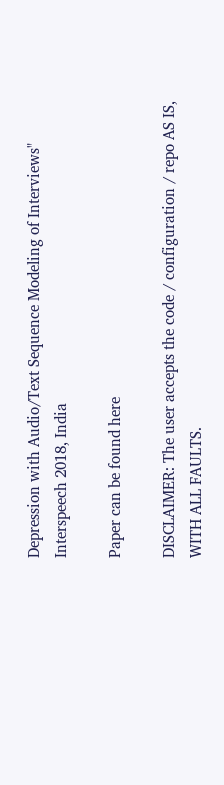Depression with Audio/Text Sequence Modeling of Interviews"
Interspeech 2018, India

Paper can be found here

DISCLAIMER: The user accepts the code / configuration / repo AS IS, WITH ALL FAULTS.